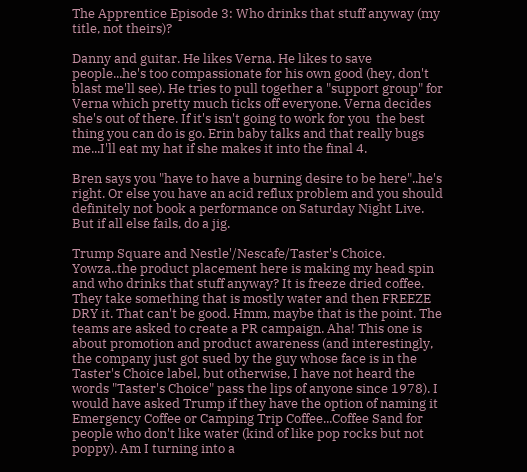The Apprentice Episode 3: Who drinks that stuff anyway (my title, not theirs)?

Danny and guitar. He likes Verna. He likes to save people...he's too compassionate for his own good (hey, don't blast me'll see). He tries to pull together a "support group" for Verna which pretty much ticks off everyone. Verna decides she's out of there. If it's isn't going to work for you  the best thing you can do is go. Erin baby talks and that really bugs me...I'll eat my hat if she makes it into the final 4.

Bren says you "have to have a burning desire to be here"..he's right. Or else you have an acid reflux problem and you should definitely not book a performance on Saturday Night Live. But if all else fails, do a jig.

Trump Square and Nestle'/Nescafe/Taster's Choice. Yowza..the product placement here is making my head spin and who drinks that stuff anyway? It is freeze dried coffee. They take something that is mostly water and then FREEZE DRY it. That can't be good. Hmm, maybe that is the point. The teams are asked to create a PR campaign. Aha! This one is about promotion and product awareness (and interestingly, the company just got sued by the guy whose face is in the Taster's Choice label, but otherwise, I have not heard the words "Taster's Choice" pass the lips of anyone since 1978). I would have asked Trump if they have the option of naming it Emergency Coffee or Camping Trip Coffee...Coffee Sand for people who don't like water (kind of like pop rocks but not poppy). Am I turning into a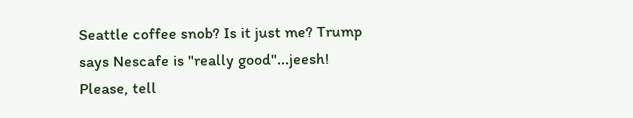Seattle coffee snob? Is it just me? Trump says Nescafe is "really good"...jeesh! Please, tell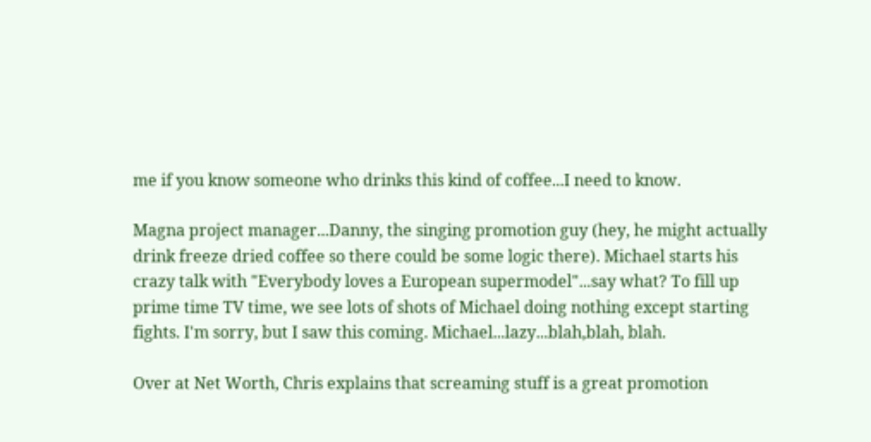me if you know someone who drinks this kind of coffee...I need to know.

Magna project manager...Danny, the singing promotion guy (hey, he might actually drink freeze dried coffee so there could be some logic there). Michael starts his crazy talk with "Everybody loves a European supermodel"...say what? To fill up prime time TV time, we see lots of shots of Michael doing nothing except starting fights. I'm sorry, but I saw this coming. Michael...lazy...blah,blah, blah.

Over at Net Worth, Chris explains that screaming stuff is a great promotion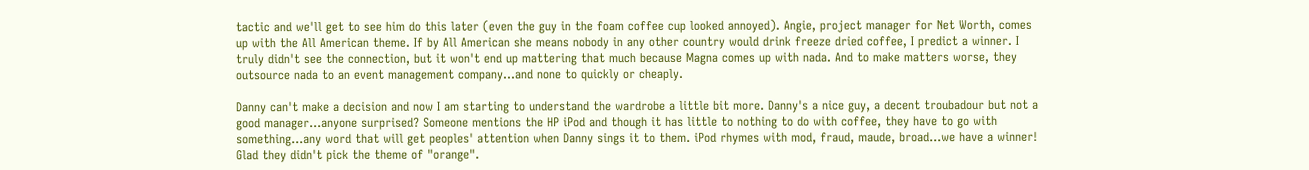tactic and we'll get to see him do this later (even the guy in the foam coffee cup looked annoyed). Angie, project manager for Net Worth, comes up with the All American theme. If by All American she means nobody in any other country would drink freeze dried coffee, I predict a winner. I truly didn't see the connection, but it won't end up mattering that much because Magna comes up with nada. And to make matters worse, they outsource nada to an event management company...and none to quickly or cheaply.

Danny can't make a decision and now I am starting to understand the wardrobe a little bit more. Danny's a nice guy, a decent troubadour but not a good manager...anyone surprised? Someone mentions the HP iPod and though it has little to nothing to do with coffee, they have to go with something...any word that will get peoples' attention when Danny sings it to them. iPod rhymes with mod, fraud, maude, broad...we have a winner! Glad they didn't pick the theme of "orange".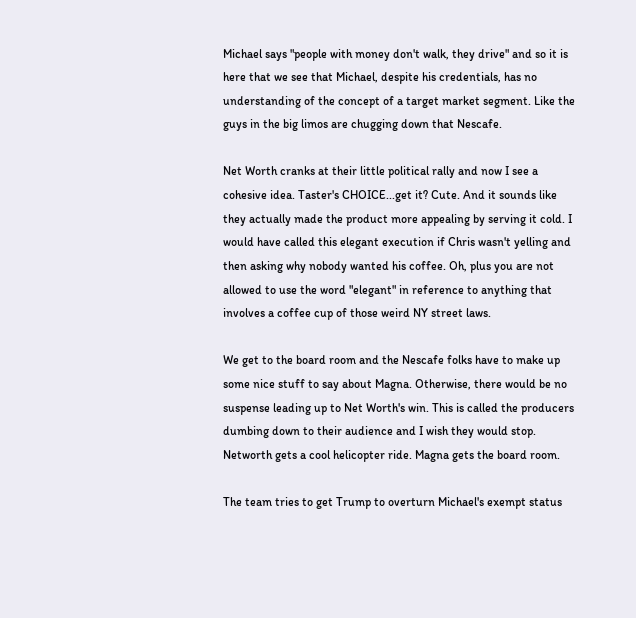Michael says "people with money don't walk, they drive" and so it is here that we see that Michael, despite his credentials, has no understanding of the concept of a target market segment. Like the guys in the big limos are chugging down that Nescafe.

Net Worth cranks at their little political rally and now I see a cohesive idea. Taster's CHOICE...get it? Cute. And it sounds like they actually made the product more appealing by serving it cold. I would have called this elegant execution if Chris wasn't yelling and then asking why nobody wanted his coffee. Oh, plus you are not allowed to use the word "elegant" in reference to anything that involves a coffee cup of those weird NY street laws.

We get to the board room and the Nescafe folks have to make up some nice stuff to say about Magna. Otherwise, there would be no suspense leading up to Net Worth's win. This is called the producers dumbing down to their audience and I wish they would stop. Networth gets a cool helicopter ride. Magna gets the board room.

The team tries to get Trump to overturn Michael's exempt status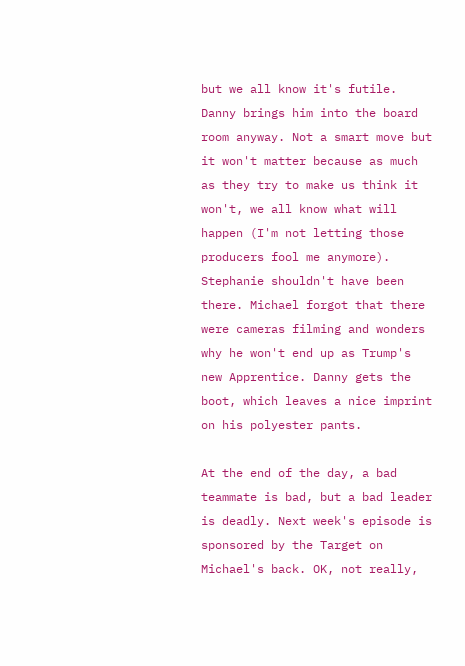but we all know it's futile. Danny brings him into the board room anyway. Not a smart move but it won't matter because as much as they try to make us think it won't, we all know what will happen (I'm not letting those producers fool me anymore). Stephanie shouldn't have been there. Michael forgot that there were cameras filming and wonders why he won't end up as Trump's new Apprentice. Danny gets the boot, which leaves a nice imprint on his polyester pants.

At the end of the day, a bad teammate is bad, but a bad leader is deadly. Next week's episode is sponsored by the Target on Michael's back. OK, not really,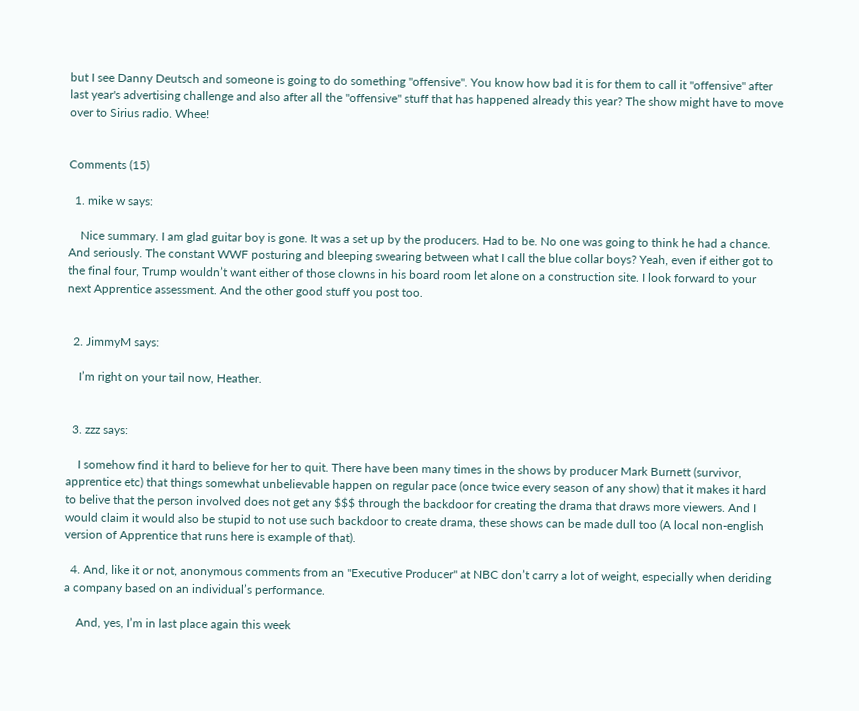but I see Danny Deutsch and someone is going to do something "offensive". You know how bad it is for them to call it "offensive" after last year's advertising challenge and also after all the "offensive" stuff that has happened already this year? The show might have to move over to Sirius radio. Whee!


Comments (15)

  1. mike w says:

    Nice summary. I am glad guitar boy is gone. It was a set up by the producers. Had to be. No one was going to think he had a chance. And seriously. The constant WWF posturing and bleeping swearing between what I call the blue collar boys? Yeah, even if either got to the final four, Trump wouldn’t want either of those clowns in his board room let alone on a construction site. I look forward to your next Apprentice assessment. And the other good stuff you post too.


  2. JimmyM says:

    I’m right on your tail now, Heather.


  3. zzz says:

    I somehow find it hard to believe for her to quit. There have been many times in the shows by producer Mark Burnett (survivor, apprentice etc) that things somewhat unbelievable happen on regular pace (once twice every season of any show) that it makes it hard to belive that the person involved does not get any $$$ through the backdoor for creating the drama that draws more viewers. And I would claim it would also be stupid to not use such backdoor to create drama, these shows can be made dull too (A local non-english version of Apprentice that runs here is example of that).

  4. And, like it or not, anonymous comments from an "Executive Producer" at NBC don’t carry a lot of weight, especially when deriding a company based on an individual’s performance.

    And, yes, I’m in last place again this week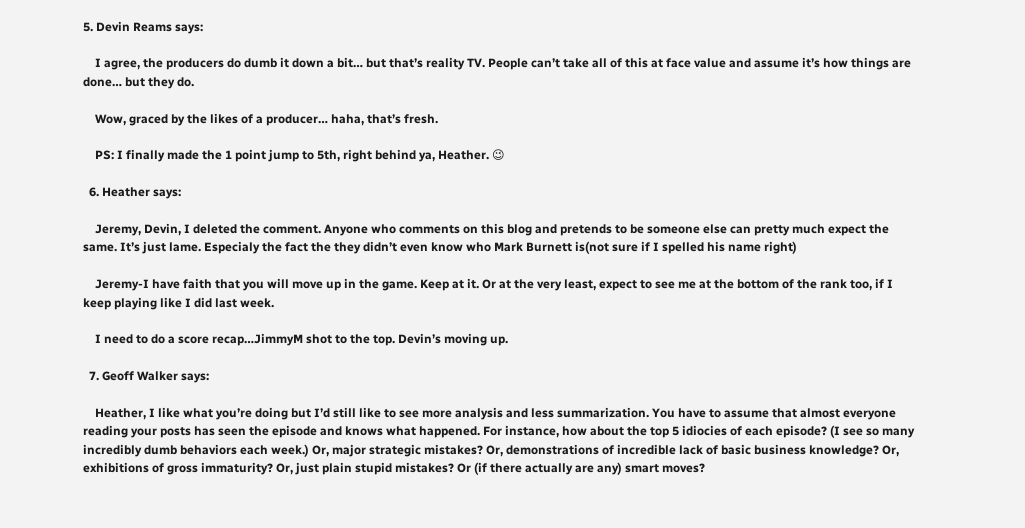5. Devin Reams says:

    I agree, the producers do dumb it down a bit… but that’s reality TV. People can’t take all of this at face value and assume it’s how things are done… but they do.

    Wow, graced by the likes of a producer… haha, that’s fresh.

    PS: I finally made the 1 point jump to 5th, right behind ya, Heather. 😉

  6. Heather says:

    Jeremy, Devin, I deleted the comment. Anyone who comments on this blog and pretends to be someone else can pretty much expect the same. It’s just lame. Especialy the fact the they didn’t even know who Mark Burnett is(not sure if I spelled his name right)

    Jeremy-I have faith that you will move up in the game. Keep at it. Or at the very least, expect to see me at the bottom of the rank too, if I keep playing like I did last week.

    I need to do a score recap…JimmyM shot to the top. Devin’s moving up.

  7. Geoff Walker says:

    Heather, I like what you’re doing but I’d still like to see more analysis and less summarization. You have to assume that almost everyone reading your posts has seen the episode and knows what happened. For instance, how about the top 5 idiocies of each episode? (I see so many incredibly dumb behaviors each week.) Or, major strategic mistakes? Or, demonstrations of incredible lack of basic business knowledge? Or, exhibitions of gross immaturity? Or, just plain stupid mistakes? Or (if there actually are any) smart moves?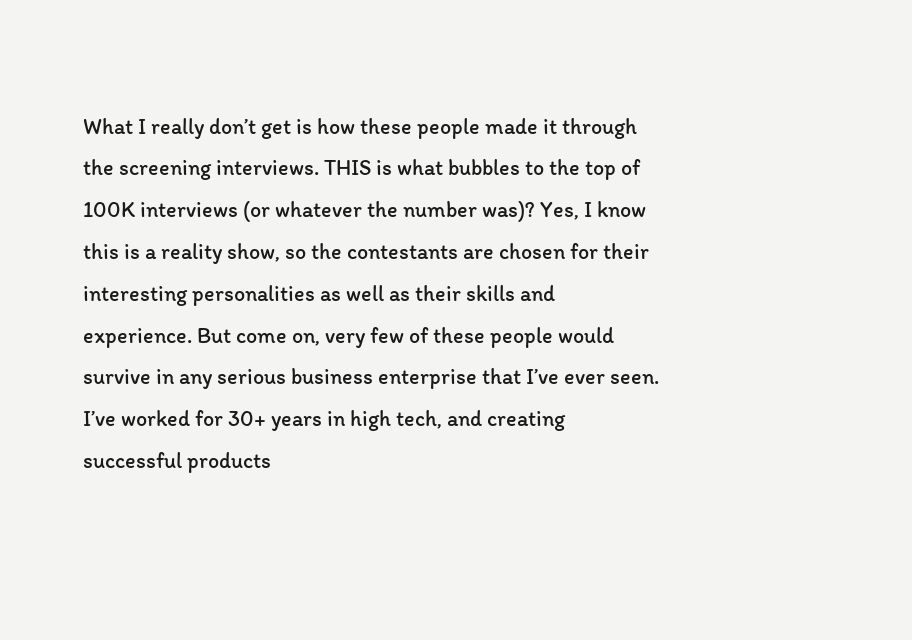What I really don’t get is how these people made it through the screening interviews. THIS is what bubbles to the top of 100K interviews (or whatever the number was)? Yes, I know this is a reality show, so the contestants are chosen for their interesting personalities as well as their skills and experience. But come on, very few of these people would survive in any serious business enterprise that I’ve ever seen. I’ve worked for 30+ years in high tech, and creating successful products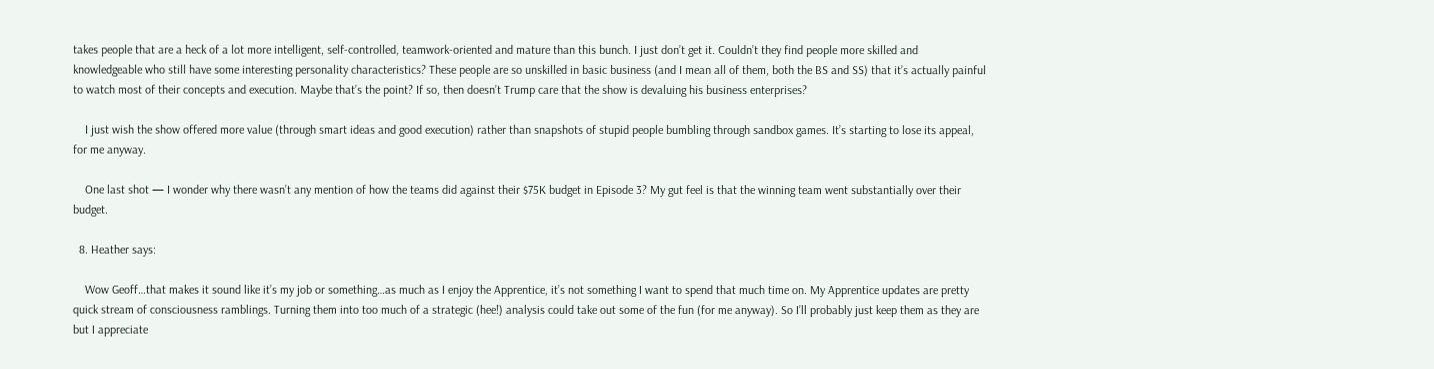takes people that are a heck of a lot more intelligent, self-controlled, teamwork-oriented and mature than this bunch. I just don’t get it. Couldn’t they find people more skilled and knowledgeable who still have some interesting personality characteristics? These people are so unskilled in basic business (and I mean all of them, both the BS and SS) that it’s actually painful to watch most of their concepts and execution. Maybe that’s the point? If so, then doesn’t Trump care that the show is devaluing his business enterprises?

    I just wish the show offered more value (through smart ideas and good execution) rather than snapshots of stupid people bumbling through sandbox games. It’s starting to lose its appeal, for me anyway.

    One last shot — I wonder why there wasn’t any mention of how the teams did against their $75K budget in Episode 3? My gut feel is that the winning team went substantially over their budget.

  8. Heather says:

    Wow Geoff…that makes it sound like it’s my job or something…as much as I enjoy the Apprentice, it’s not something I want to spend that much time on. My Apprentice updates are pretty quick stream of consciousness ramblings. Turning them into too much of a strategic (hee!) analysis could take out some of the fun (for me anyway). So I’ll probably just keep them as they are but I appreciate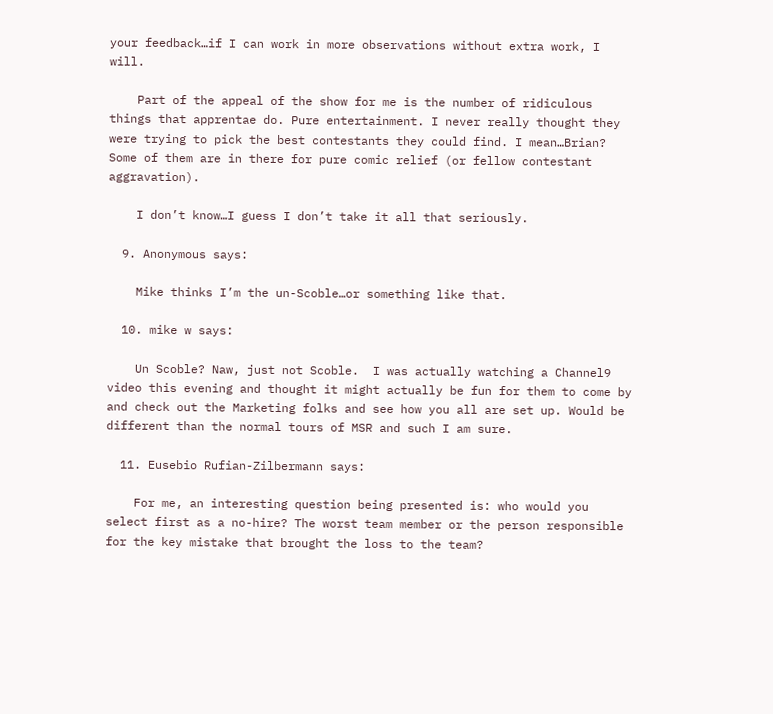your feedback…if I can work in more observations without extra work, I will.

    Part of the appeal of the show for me is the number of ridiculous things that apprentae do. Pure entertainment. I never really thought they were trying to pick the best contestants they could find. I mean…Brian? Some of them are in there for pure comic relief (or fellow contestant aggravation).

    I don’t know…I guess I don’t take it all that seriously.

  9. Anonymous says:

    Mike thinks I’m the un-Scoble…or something like that.

  10. mike w says:

    Un Scoble? Naw, just not Scoble.  I was actually watching a Channel9 video this evening and thought it might actually be fun for them to come by and check out the Marketing folks and see how you all are set up. Would be different than the normal tours of MSR and such I am sure.

  11. Eusebio Rufian-Zilbermann says:

    For me, an interesting question being presented is: who would you select first as a no-hire? The worst team member or the person responsible for the key mistake that brought the loss to the team?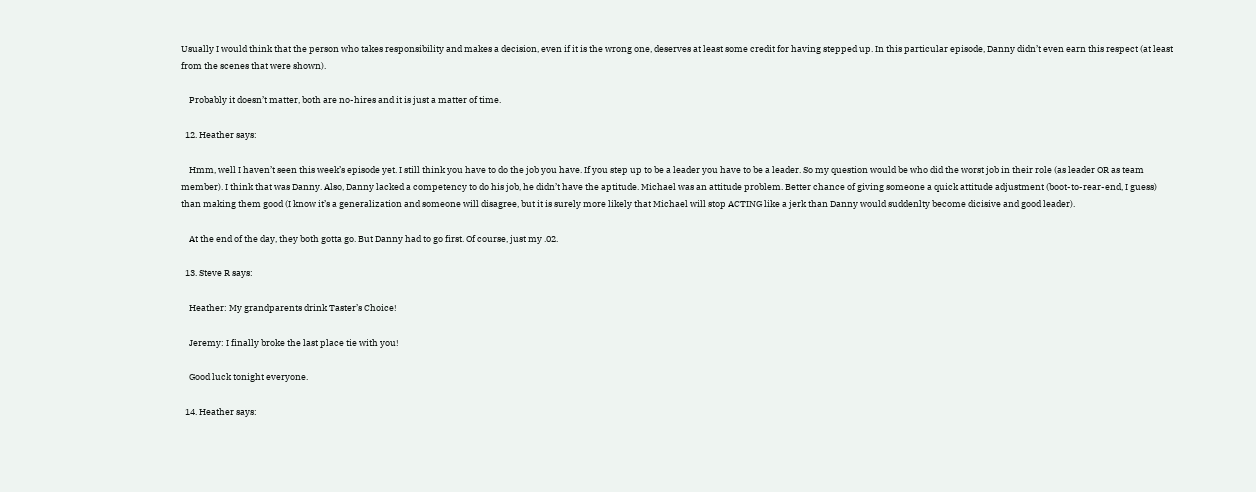Usually I would think that the person who takes responsibility and makes a decision, even if it is the wrong one, deserves at least some credit for having stepped up. In this particular episode, Danny didn’t even earn this respect (at least from the scenes that were shown).

    Probably it doesn’t matter, both are no-hires and it is just a matter of time.

  12. Heather says:

    Hmm, well I haven’t seen this week’s episode yet. I still think you have to do the job you have. If you step up to be a leader you have to be a leader. So my question would be who did the worst job in their role (as leader OR as team member). I think that was Danny. Also, Danny lacked a competency to do his job, he didn’t have the aptitude. Michael was an attitude problem. Better chance of giving someone a quick attitude adjustment (boot-to-rear-end, I guess) than making them good (I know it’s a generalization and someone will disagree, but it is surely more likely that Michael will stop ACTING like a jerk than Danny would suddenlty become dicisive and good leader).

    At the end of the day, they both gotta go. But Danny had to go first. Of course, just my .02.

  13. Steve R says:

    Heather: My grandparents drink Taster’s Choice!

    Jeremy: I finally broke the last place tie with you!

    Good luck tonight everyone.

  14. Heather says: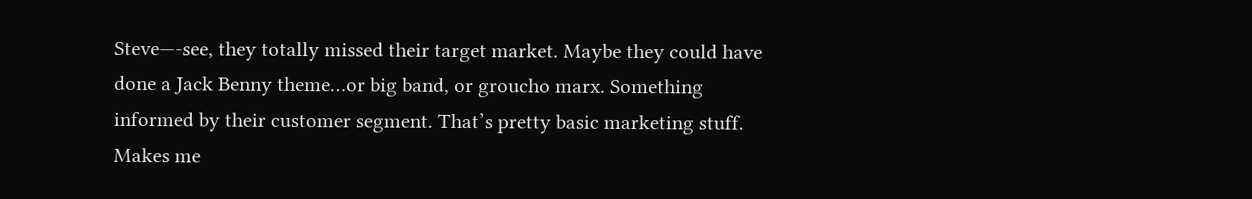Steve—-see, they totally missed their target market. Maybe they could have done a Jack Benny theme…or big band, or groucho marx. Something informed by their customer segment. That’s pretty basic marketing stuff. Makes me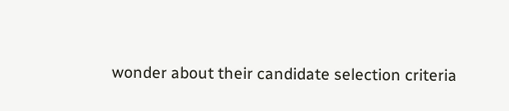wonder about their candidate selection criteria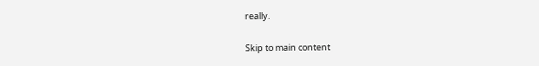really.

Skip to main content